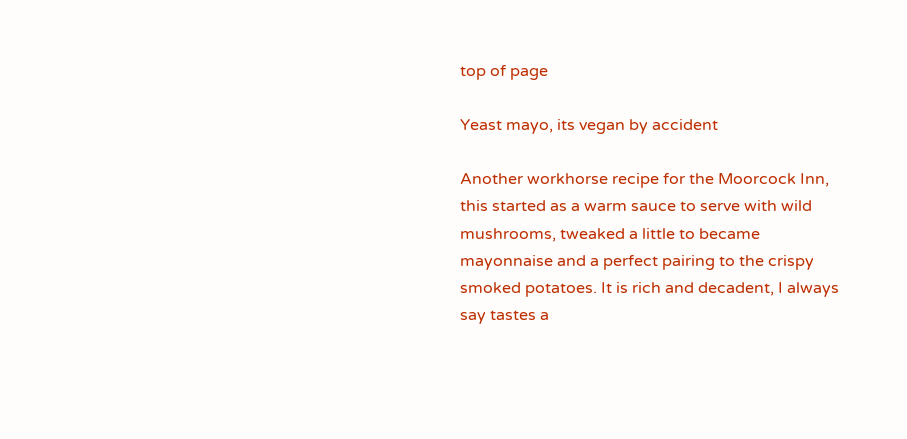top of page

Yeast mayo, its vegan by accident

Another workhorse recipe for the Moorcock Inn, this started as a warm sauce to serve with wild mushrooms, tweaked a little to became mayonnaise and a perfect pairing to the crispy smoked potatoes. It is rich and decadent, I always say tastes a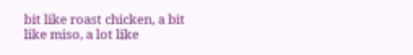bit like roast chicken, a bit like miso, a lot like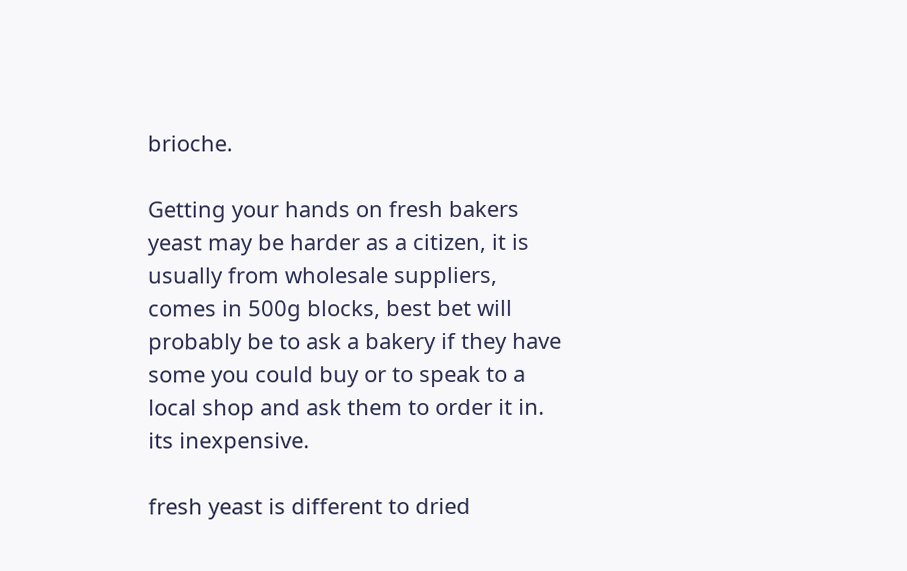brioche.

Getting your hands on fresh bakers yeast may be harder as a citizen, it is usually from wholesale suppliers, comes in 500g blocks, best bet will probably be to ask a bakery if they have some you could buy or to speak to a local shop and ask them to order it in. its inexpensive.

fresh yeast is different to dried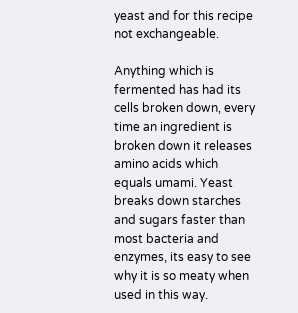yeast and for this recipe not exchangeable.

Anything which is fermented has had its cells broken down, every time an ingredient is broken down it releases amino acids which equals umami. Yeast breaks down starches and sugars faster than most bacteria and enzymes, its easy to see why it is so meaty when used in this way.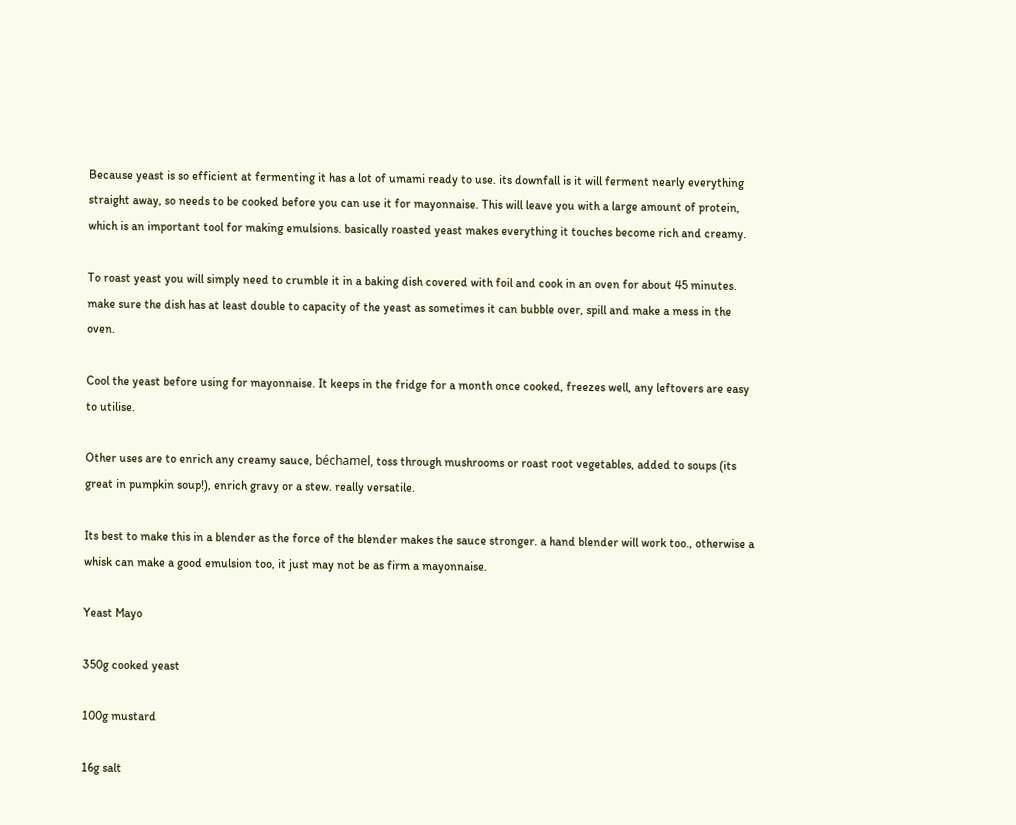Because yeast is so efficient at fermenting it has a lot of umami ready to use. its downfall is it will ferment nearly everything straight away, so needs to be cooked before you can use it for mayonnaise. This will leave you with a large amount of protein, which is an important tool for making emulsions. basically roasted yeast makes everything it touches become rich and creamy.

To roast yeast you will simply need to crumble it in a baking dish covered with foil and cook in an oven for about 45 minutes. make sure the dish has at least double to capacity of the yeast as sometimes it can bubble over, spill and make a mess in the oven.

Cool the yeast before using for mayonnaise. It keeps in the fridge for a month once cooked, freezes well, any leftovers are easy to utilise.

Other uses are to enrich any creamy sauce, béchamel, toss through mushrooms or roast root vegetables, added to soups (its great in pumpkin soup!), enrich gravy or a stew. really versatile.

Its best to make this in a blender as the force of the blender makes the sauce stronger. a hand blender will work too., otherwise a whisk can make a good emulsion too, it just may not be as firm a mayonnaise.

Yeast Mayo

350g cooked yeast

100g mustard

16g salt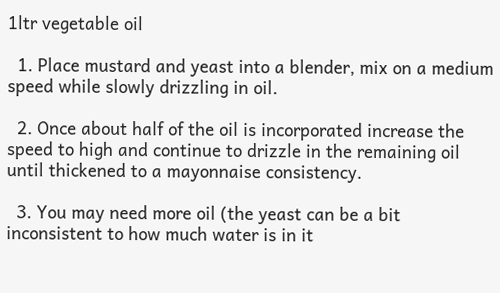1ltr vegetable oil

  1. Place mustard and yeast into a blender, mix on a medium speed while slowly drizzling in oil.

  2. Once about half of the oil is incorporated increase the speed to high and continue to drizzle in the remaining oil until thickened to a mayonnaise consistency.

  3. You may need more oil (the yeast can be a bit inconsistent to how much water is in it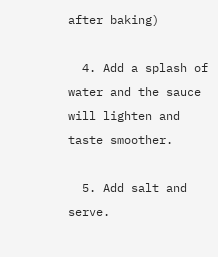after baking)

  4. Add a splash of water and the sauce will lighten and taste smoother.

  5. Add salt and serve.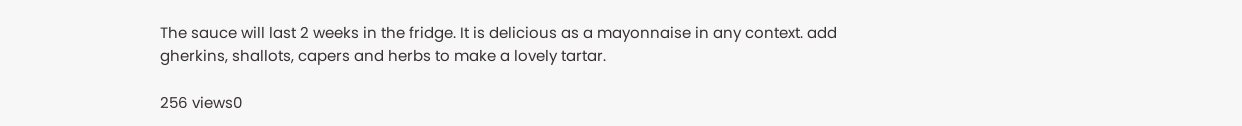The sauce will last 2 weeks in the fridge. It is delicious as a mayonnaise in any context. add gherkins, shallots, capers and herbs to make a lovely tartar.

256 views0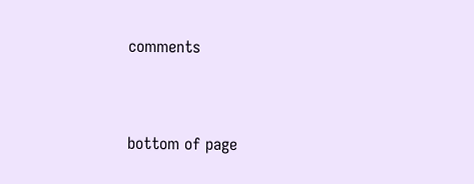comments


bottom of page